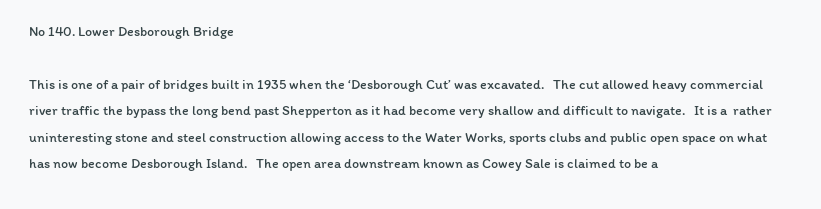No 140. Lower Desborough Bridge

This is one of a pair of bridges built in 1935 when the ‘Desborough Cut’ was excavated.   The cut allowed heavy commercial river traffic the bypass the long bend past Shepperton as it had become very shallow and difficult to navigate.   It is a  rather uninteresting stone and steel construction allowing access to the Water Works, sports clubs and public open space on what has now become Desborough Island.   The open area downstream known as Cowey Sale is claimed to be a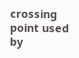crossing point used by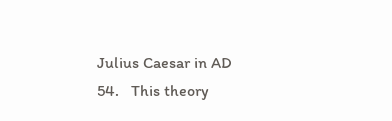Julius Caesar in AD 54.   This theory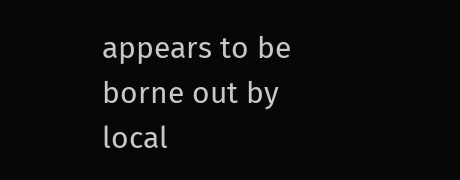appears to be borne out by local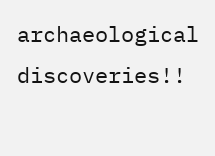archaeological discoveries!!